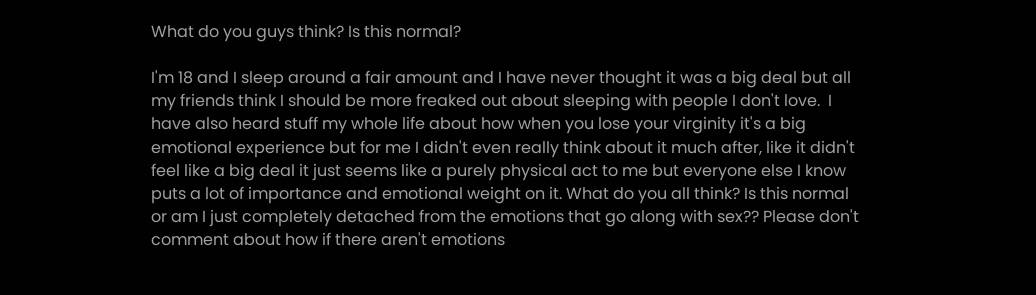What do you guys think? Is this normal?

I'm 18 and I sleep around a fair amount and I have never thought it was a big deal but all my friends think I should be more freaked out about sleeping with people I don't love.  I have also heard stuff my whole life about how when you lose your virginity it's a big emotional experience but for me I didn't even really think about it much after, like it didn't feel like a big deal it just seems like a purely physical act to me but everyone else I know puts a lot of importance and emotional weight on it. What do you all think? Is this normal or am I just completely detached from the emotions that go along with sex?? Please don't comment about how if there aren't emotions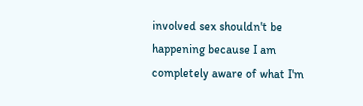involved sex shouldn't be happening because I am completely aware of what I'm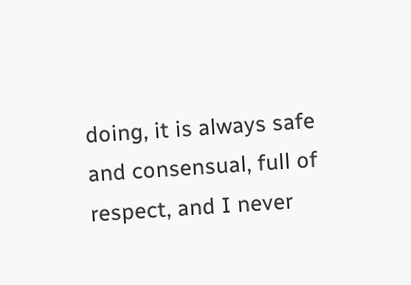doing, it is always safe and consensual, full of respect, and I never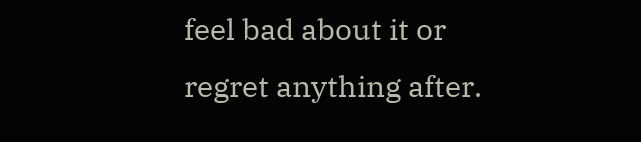feel bad about it or regret anything after.